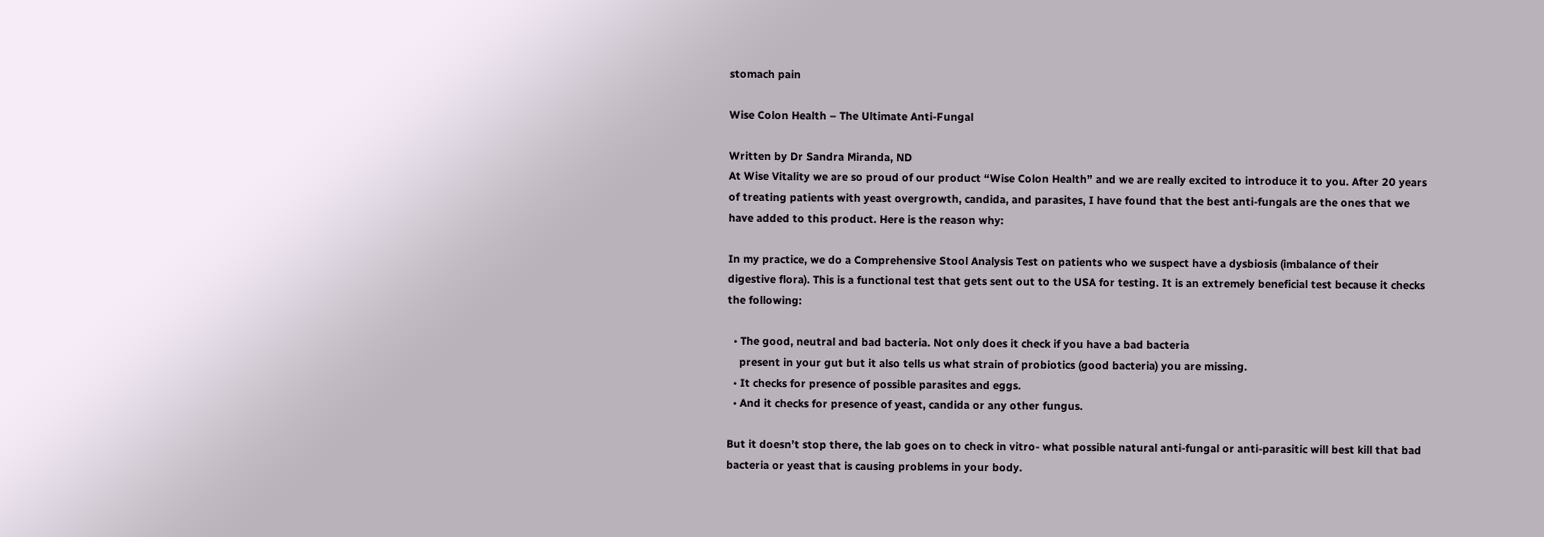stomach pain

Wise Colon Health – The Ultimate Anti-Fungal

Written by Dr Sandra Miranda, ND
At Wise Vitality we are so proud of our product “Wise Colon Health” and we are really excited to introduce it to you. After 20 years of treating patients with yeast overgrowth, candida, and parasites, I have found that the best anti-fungals are the ones that we have added to this product. Here is the reason why:

In my practice, we do a Comprehensive Stool Analysis Test on patients who we suspect have a dysbiosis (imbalance of their digestive flora). This is a functional test that gets sent out to the USA for testing. It is an extremely beneficial test because it checks the following:

  • The good, neutral and bad bacteria. Not only does it check if you have a bad bacteria
    present in your gut but it also tells us what strain of probiotics (good bacteria) you are missing.
  • It checks for presence of possible parasites and eggs.
  • And it checks for presence of yeast, candida or any other fungus.

But it doesn’t stop there, the lab goes on to check in vitro- what possible natural anti-fungal or anti-parasitic will best kill that bad bacteria or yeast that is causing problems in your body.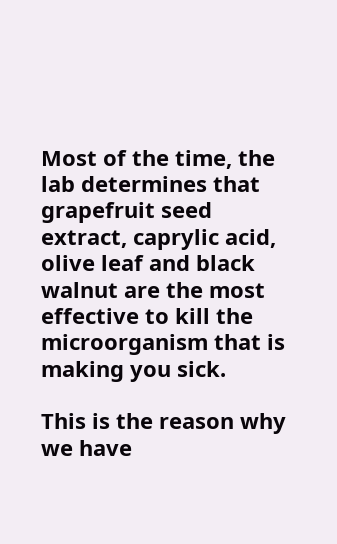Most of the time, the lab determines that grapefruit seed extract, caprylic acid, olive leaf and black walnut are the most effective to kill the microorganism that is making you sick.

This is the reason why we have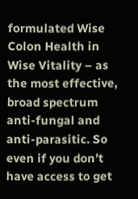formulated Wise Colon Health in Wise Vitality – as the most effective, broad spectrum anti-fungal and anti-parasitic. So even if you don’t have access to get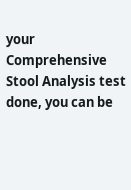your Comprehensive Stool Analysis test done, you can be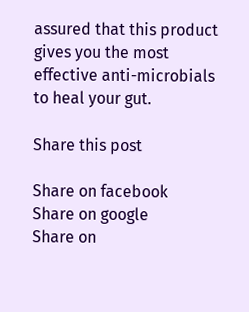assured that this product gives you the most effective anti-microbials to heal your gut.

Share this post

Share on facebook
Share on google
Share on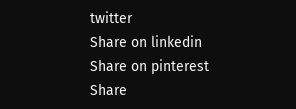twitter
Share on linkedin
Share on pinterest
Share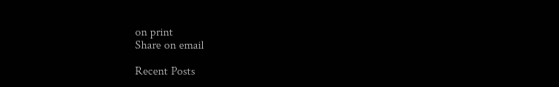on print
Share on email

Recent Posts